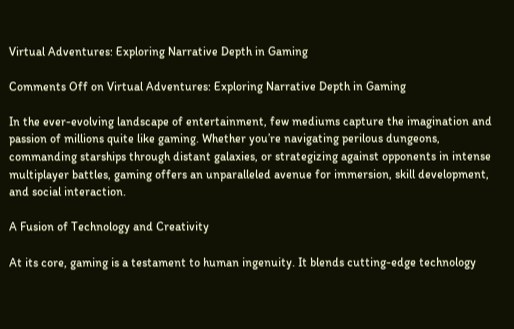Virtual Adventures: Exploring Narrative Depth in Gaming

Comments Off on Virtual Adventures: Exploring Narrative Depth in Gaming

In the ever-evolving landscape of entertainment, few mediums capture the imagination and passion of millions quite like gaming. Whether you’re navigating perilous dungeons, commanding starships through distant galaxies, or strategizing against opponents in intense multiplayer battles, gaming offers an unparalleled avenue for immersion, skill development, and social interaction.

A Fusion of Technology and Creativity

At its core, gaming is a testament to human ingenuity. It blends cutting-edge technology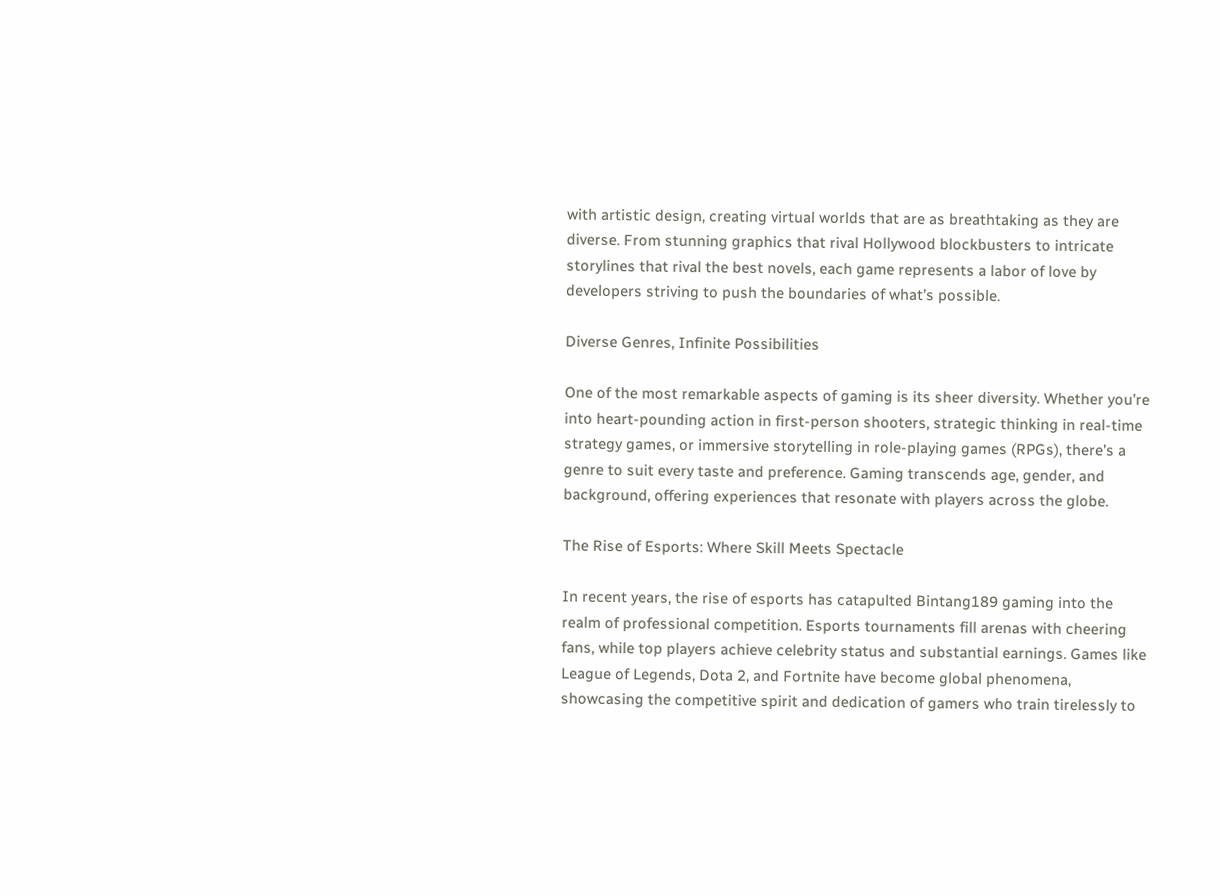with artistic design, creating virtual worlds that are as breathtaking as they are diverse. From stunning graphics that rival Hollywood blockbusters to intricate storylines that rival the best novels, each game represents a labor of love by developers striving to push the boundaries of what’s possible.

Diverse Genres, Infinite Possibilities

One of the most remarkable aspects of gaming is its sheer diversity. Whether you’re into heart-pounding action in first-person shooters, strategic thinking in real-time strategy games, or immersive storytelling in role-playing games (RPGs), there’s a genre to suit every taste and preference. Gaming transcends age, gender, and background, offering experiences that resonate with players across the globe.

The Rise of Esports: Where Skill Meets Spectacle

In recent years, the rise of esports has catapulted Bintang189 gaming into the realm of professional competition. Esports tournaments fill arenas with cheering fans, while top players achieve celebrity status and substantial earnings. Games like League of Legends, Dota 2, and Fortnite have become global phenomena, showcasing the competitive spirit and dedication of gamers who train tirelessly to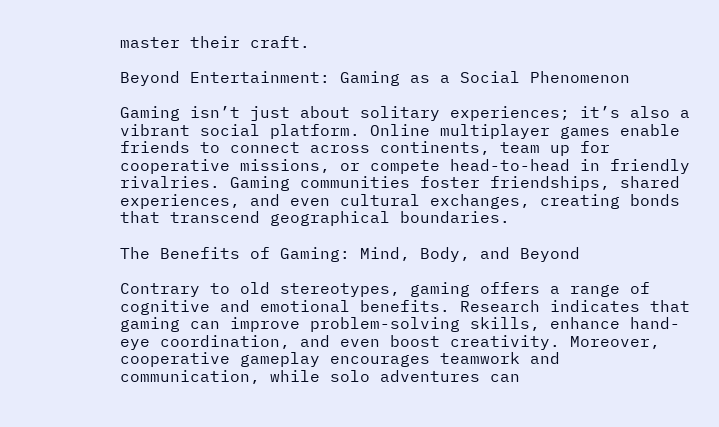master their craft.

Beyond Entertainment: Gaming as a Social Phenomenon

Gaming isn’t just about solitary experiences; it’s also a vibrant social platform. Online multiplayer games enable friends to connect across continents, team up for cooperative missions, or compete head-to-head in friendly rivalries. Gaming communities foster friendships, shared experiences, and even cultural exchanges, creating bonds that transcend geographical boundaries.

The Benefits of Gaming: Mind, Body, and Beyond

Contrary to old stereotypes, gaming offers a range of cognitive and emotional benefits. Research indicates that gaming can improve problem-solving skills, enhance hand-eye coordination, and even boost creativity. Moreover, cooperative gameplay encourages teamwork and communication, while solo adventures can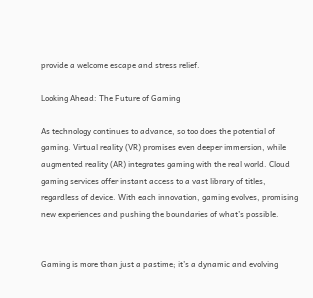provide a welcome escape and stress relief.

Looking Ahead: The Future of Gaming

As technology continues to advance, so too does the potential of gaming. Virtual reality (VR) promises even deeper immersion, while augmented reality (AR) integrates gaming with the real world. Cloud gaming services offer instant access to a vast library of titles, regardless of device. With each innovation, gaming evolves, promising new experiences and pushing the boundaries of what’s possible.


Gaming is more than just a pastime; it’s a dynamic and evolving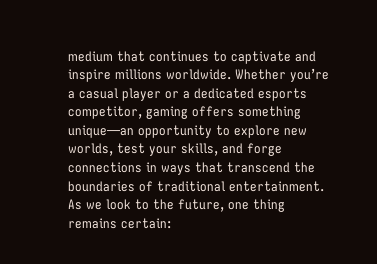medium that continues to captivate and inspire millions worldwide. Whether you’re a casual player or a dedicated esports competitor, gaming offers something unique—an opportunity to explore new worlds, test your skills, and forge connections in ways that transcend the boundaries of traditional entertainment. As we look to the future, one thing remains certain: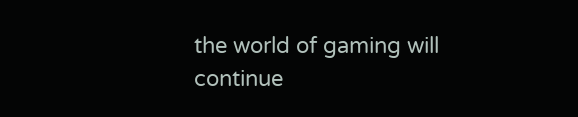the world of gaming will continue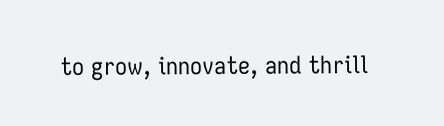to grow, innovate, and thrill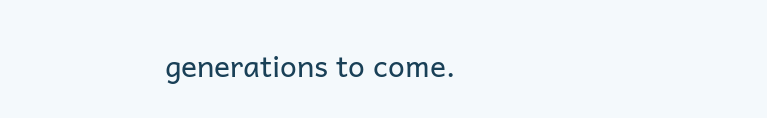generations to come.